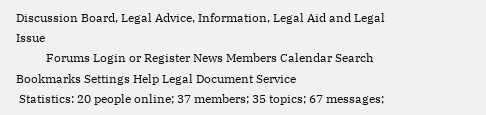Discussion Board, Legal Advice, Information, Legal Aid and Legal Issue
          Forums Login or Register News Members Calendar Search Bookmarks Settings Help Legal Document Service
 Statistics: 20 people online; 37 members; 35 topics; 67 messages;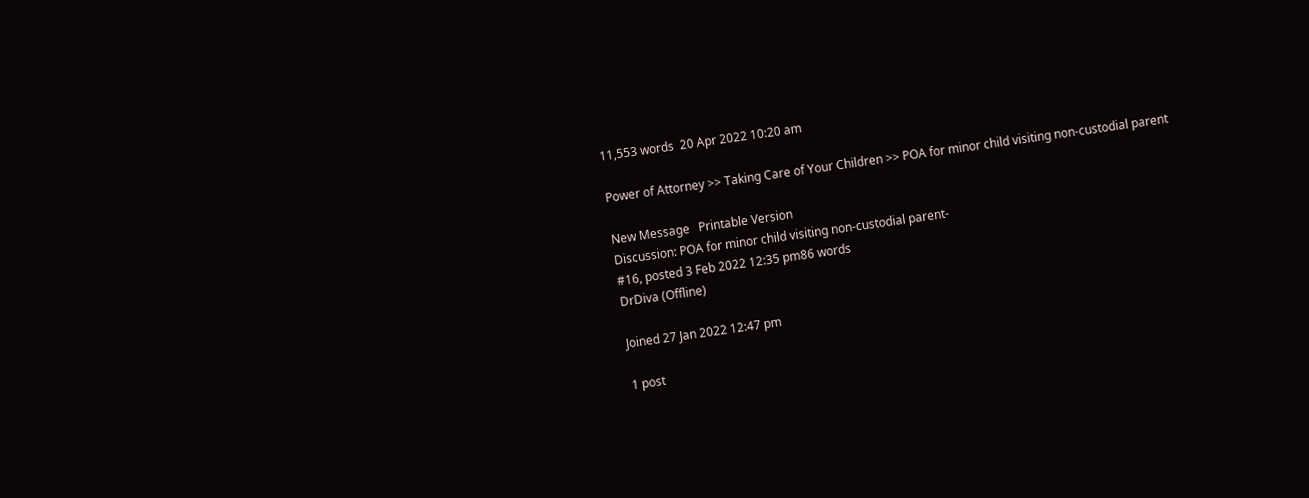11,553 words  20 Apr 2022 10:20 am

Power of Attorney >> Taking Care of Your Children >> POA for minor child visiting non-custodial parent

New Message   Printable Version
Discussion: POA for minor child visiting non-custodial parent-
#16, posted 3 Feb 2022 12:35 pm86 words
DrDiva (Offline)

Joined 27 Jan 2022 12:47 pm

1 post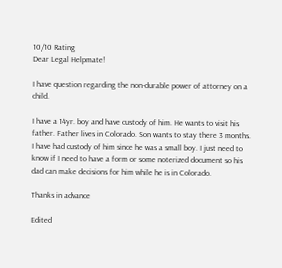10/10 Rating
Dear Legal Helpmate!

I have question regarding the non-durable power of attorney on a child.

I have a 14yr. boy and have custody of him. He wants to visit his father. Father lives in Colorado. Son wants to stay there 3 months. I have had custody of him since he was a small boy. I just need to know if I need to have a form or some noterized document so his dad can make decisions for him while he is in Colorado.

Thanks in advance

Edited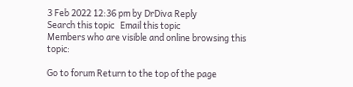3 Feb 2022 12:36 pm by DrDiva Reply
Search this topic   Email this topic
Members who are visible and online browsing this topic:

Go to forum Return to the top of the page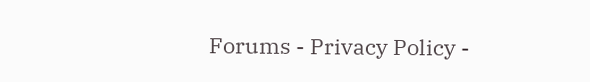Forums - Privacy Policy -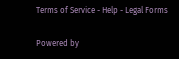Terms of Service - Help - Legal Forms

Powered by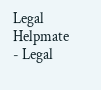Legal Helpmate - Legal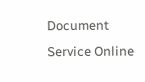Document Service Online